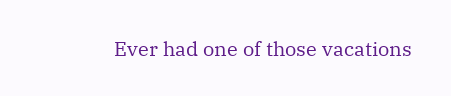Ever had one of those vacations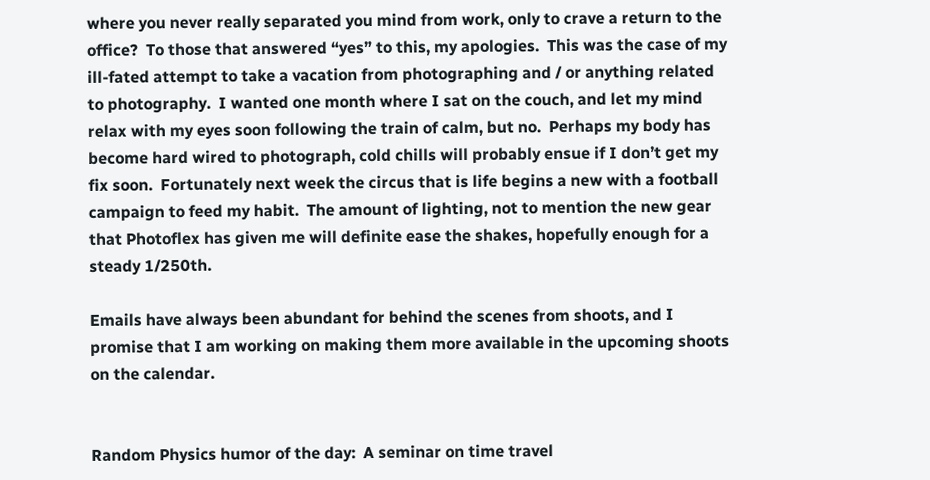where you never really separated you mind from work, only to crave a return to the office?  To those that answered “yes” to this, my apologies.  This was the case of my ill-fated attempt to take a vacation from photographing and / or anything related to photography.  I wanted one month where I sat on the couch, and let my mind relax with my eyes soon following the train of calm, but no.  Perhaps my body has become hard wired to photograph, cold chills will probably ensue if I don’t get my fix soon.  Fortunately next week the circus that is life begins a new with a football campaign to feed my habit.  The amount of lighting, not to mention the new gear that Photoflex has given me will definite ease the shakes, hopefully enough for a steady 1/250th.

Emails have always been abundant for behind the scenes from shoots, and I promise that I am working on making them more available in the upcoming shoots on the calendar.


Random Physics humor of the day:  A seminar on time travel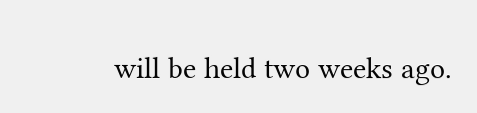will be held two weeks ago.